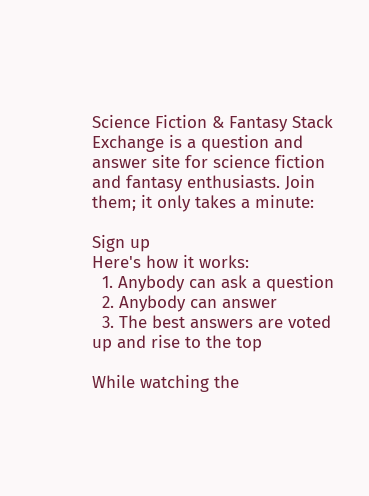Science Fiction & Fantasy Stack Exchange is a question and answer site for science fiction and fantasy enthusiasts. Join them; it only takes a minute:

Sign up
Here's how it works:
  1. Anybody can ask a question
  2. Anybody can answer
  3. The best answers are voted up and rise to the top

While watching the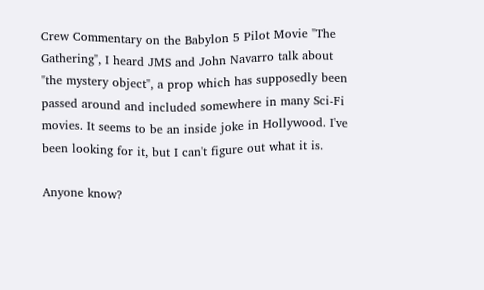Crew Commentary on the Babylon 5 Pilot Movie "The Gathering", I heard JMS and John Navarro talk about "the mystery object", a prop which has supposedly been passed around and included somewhere in many Sci-Fi movies. It seems to be an inside joke in Hollywood. I've been looking for it, but I can't figure out what it is.

Anyone know?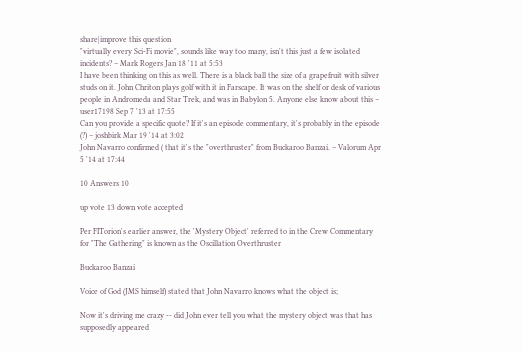share|improve this question
"virtually every Sci-Fi movie", sounds like way too many, isn't this just a few isolated incidents? – Mark Rogers Jan 18 '11 at 5:53
I have been thinking on this as well. There is a black ball the size of a grapefruit with silver studs on it. John Chriton plays golf with it in Farscape. It was on the shelf or desk of various people in Andromeda and Star Trek, and was in Babylon 5. Anyone else know about this – user17198 Sep 7 '13 at 17:55
Can you provide a specific quote? If it's an episode commentary, it's probably in the episode (?) – joshbirk Mar 19 '14 at 3:02
John Navarro confirmed ( that it's the "overthruster" from Buckaroo Banzai. – Valorum Apr 5 '14 at 17:44

10 Answers 10

up vote 13 down vote accepted

Per FITorion's earlier answer, the 'Mystery Object' referred to in the Crew Commentary for "The Gathering" is known as the Oscillation Overthruster

Buckaroo Banzai

Voice of God (JMS himself) stated that John Navarro knows what the object is;

Now it's driving me crazy -- did John ever tell you what the mystery object was that has supposedly appeared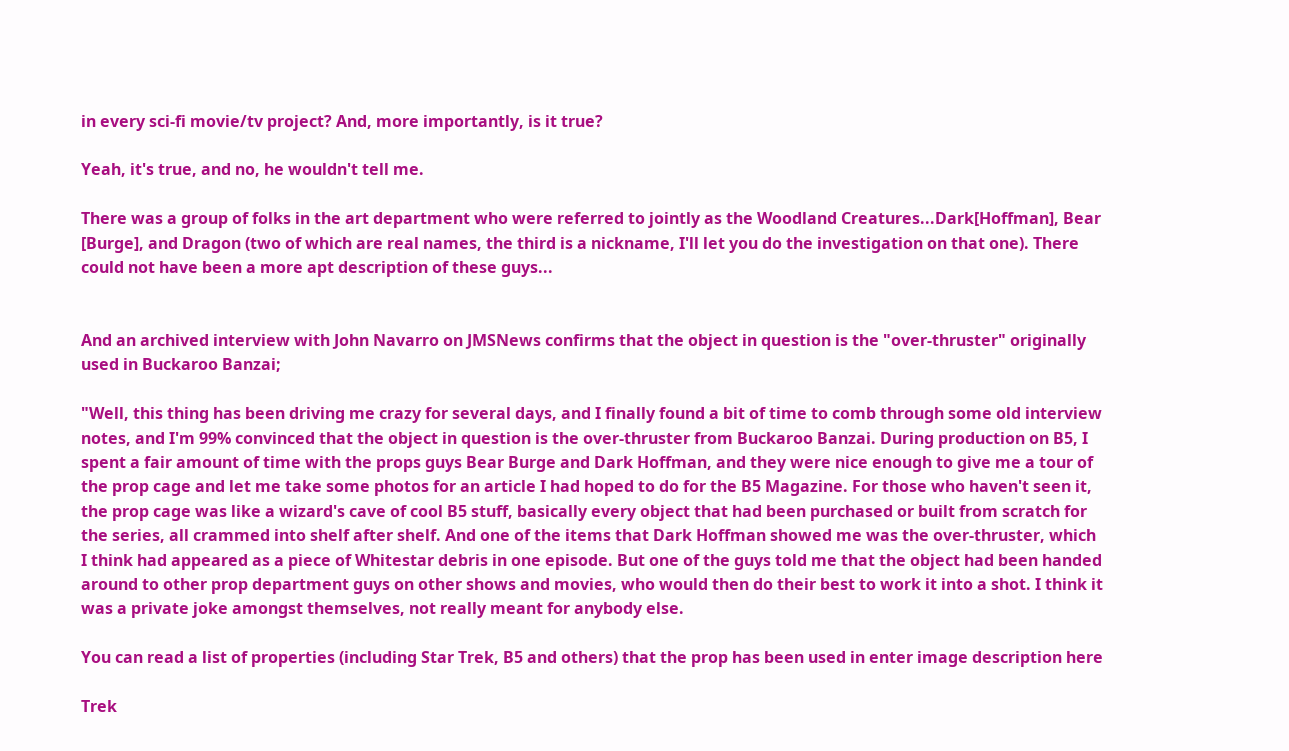in every sci-fi movie/tv project? And, more importantly, is it true?

Yeah, it's true, and no, he wouldn't tell me.

There was a group of folks in the art department who were referred to jointly as the Woodland Creatures...Dark[Hoffman], Bear [Burge], and Dragon (two of which are real names, the third is a nickname, I'll let you do the investigation on that one). There could not have been a more apt description of these guys...


And an archived interview with John Navarro on JMSNews confirms that the object in question is the "over-thruster" originally used in Buckaroo Banzai;

"Well, this thing has been driving me crazy for several days, and I finally found a bit of time to comb through some old interview notes, and I'm 99% convinced that the object in question is the over-thruster from Buckaroo Banzai. During production on B5, I spent a fair amount of time with the props guys Bear Burge and Dark Hoffman, and they were nice enough to give me a tour of the prop cage and let me take some photos for an article I had hoped to do for the B5 Magazine. For those who haven't seen it, the prop cage was like a wizard's cave of cool B5 stuff, basically every object that had been purchased or built from scratch for the series, all crammed into shelf after shelf. And one of the items that Dark Hoffman showed me was the over-thruster, which I think had appeared as a piece of Whitestar debris in one episode. But one of the guys told me that the object had been handed around to other prop department guys on other shows and movies, who would then do their best to work it into a shot. I think it was a private joke amongst themselves, not really meant for anybody else.

You can read a list of properties (including Star Trek, B5 and others) that the prop has been used in enter image description here

Trek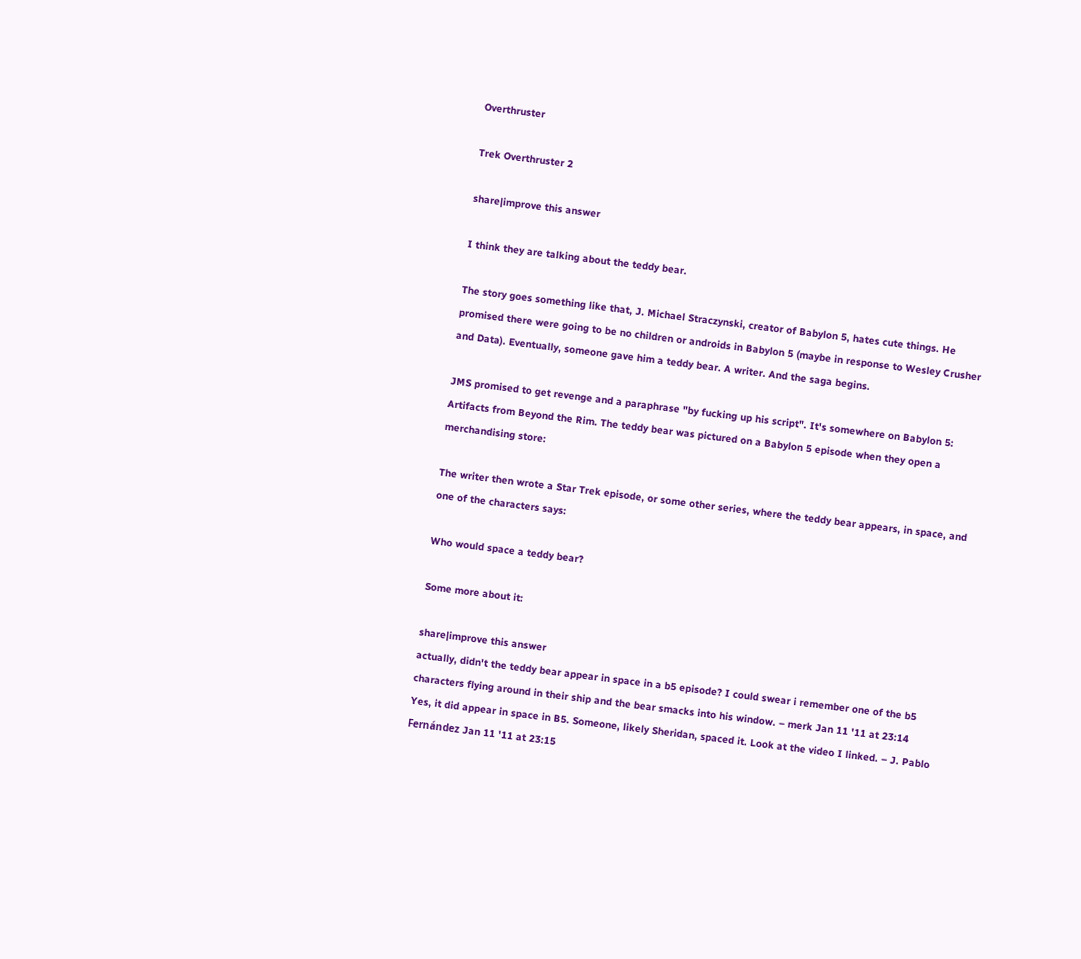Overthruster

Trek Overthruster 2

share|improve this answer

I think they are talking about the teddy bear.

The story goes something like that, J. Michael Straczynski, creator of Babylon 5, hates cute things. He promised there were going to be no children or androids in Babylon 5 (maybe in response to Wesley Crusher and Data). Eventually, someone gave him a teddy bear. A writer. And the saga begins.

JMS promised to get revenge and a paraphrase "by fucking up his script". It's somewhere on Babylon 5: Artifacts from Beyond the Rim. The teddy bear was pictured on a Babylon 5 episode when they open a merchandising store:

The writer then wrote a Star Trek episode, or some other series, where the teddy bear appears, in space, and one of the characters says:

Who would space a teddy bear?

Some more about it:

share|improve this answer
actually, didn't the teddy bear appear in space in a b5 episode? I could swear i remember one of the b5 characters flying around in their ship and the bear smacks into his window. – merk Jan 11 '11 at 23:14
Yes, it did appear in space in B5. Someone, likely Sheridan, spaced it. Look at the video I linked. – J. Pablo Fernández Jan 11 '11 at 23:15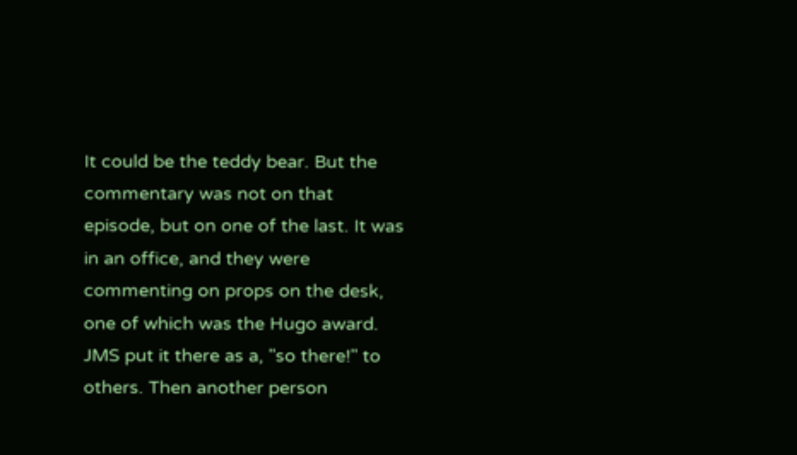It could be the teddy bear. But the commentary was not on that episode, but on one of the last. It was in an office, and they were commenting on props on the desk, one of which was the Hugo award. JMS put it there as a, "so there!" to others. Then another person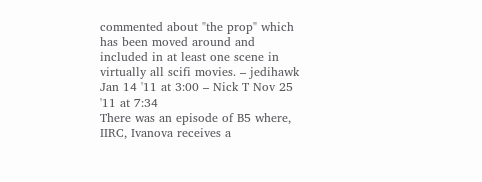commented about "the prop" which has been moved around and included in at least one scene in virtually all scifi movies. – jedihawk Jan 14 '11 at 3:00 – Nick T Nov 25 '11 at 7:34
There was an episode of B5 where, IIRC, Ivanova receives a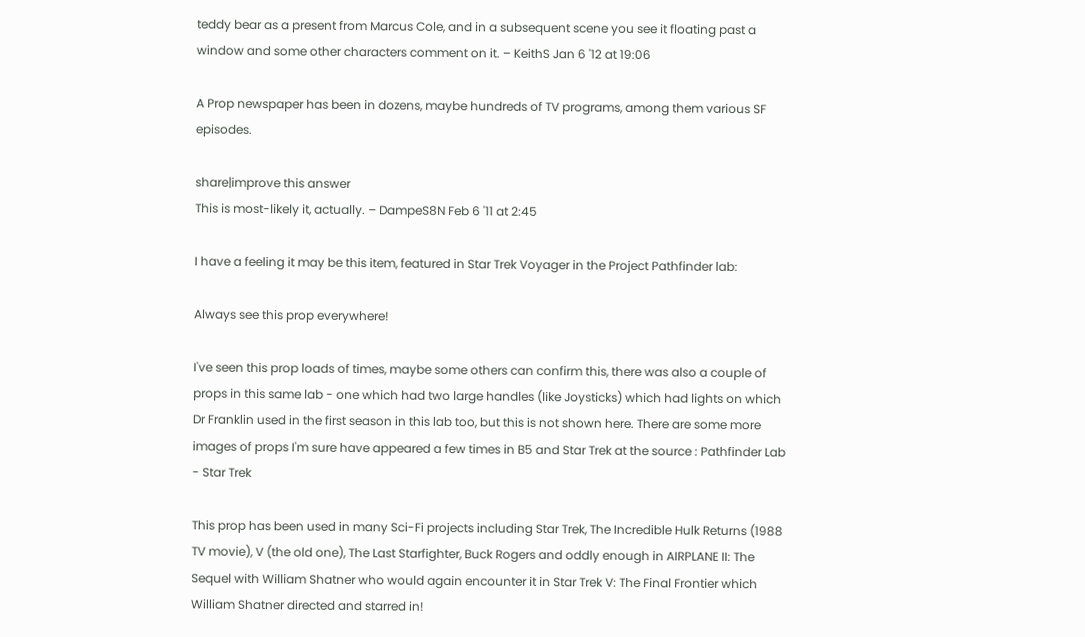teddy bear as a present from Marcus Cole, and in a subsequent scene you see it floating past a window and some other characters comment on it. – KeithS Jan 6 '12 at 19:06

A Prop newspaper has been in dozens, maybe hundreds of TV programs, among them various SF episodes.

share|improve this answer
This is most-likely it, actually. – DampeS8N Feb 6 '11 at 2:45

I have a feeling it may be this item, featured in Star Trek Voyager in the Project Pathfinder lab:

Always see this prop everywhere!

I've seen this prop loads of times, maybe some others can confirm this, there was also a couple of props in this same lab - one which had two large handles (like Joysticks) which had lights on which Dr Franklin used in the first season in this lab too, but this is not shown here. There are some more images of props I'm sure have appeared a few times in B5 and Star Trek at the source : Pathfinder Lab - Star Trek

This prop has been used in many Sci-Fi projects including Star Trek, The Incredible Hulk Returns (1988 TV movie), V (the old one), The Last Starfighter, Buck Rogers and oddly enough in AIRPLANE II: The Sequel with William Shatner who would again encounter it in Star Trek V: The Final Frontier which William Shatner directed and starred in!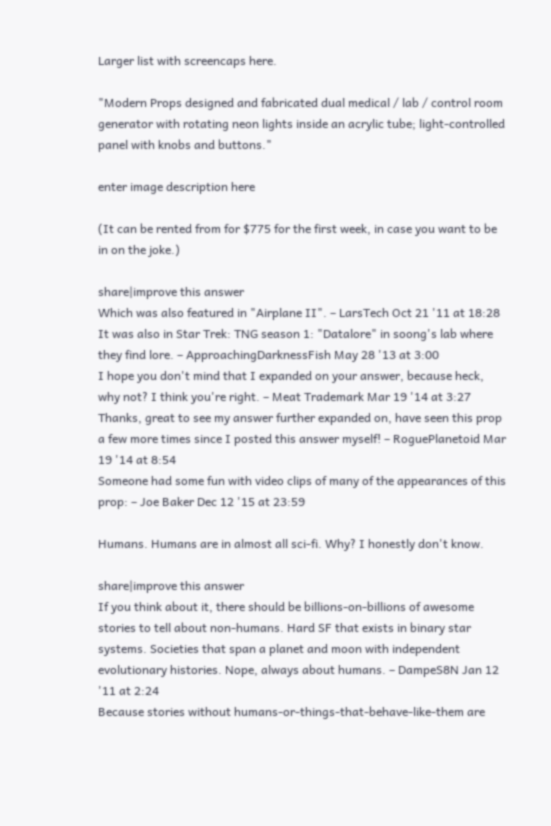Larger list with screencaps here.

"Modern Props designed and fabricated dual medical / lab / control room generator with rotating neon lights inside an acrylic tube; light-controlled panel with knobs and buttons."

enter image description here

(It can be rented from for $775 for the first week, in case you want to be in on the joke.)

share|improve this answer
Which was also featured in "Airplane II". – LarsTech Oct 21 '11 at 18:28
It was also in Star Trek: TNG season 1: "Datalore" in soong's lab where they find lore. – ApproachingDarknessFish May 28 '13 at 3:00
I hope you don't mind that I expanded on your answer, because heck, why not? I think you're right. – Meat Trademark Mar 19 '14 at 3:27
Thanks, great to see my answer further expanded on, have seen this prop a few more times since I posted this answer myself! – RoguePlanetoid Mar 19 '14 at 8:54
Someone had some fun with video clips of many of the appearances of this prop: – Joe Baker Dec 12 '15 at 23:59

Humans. Humans are in almost all sci-fi. Why? I honestly don't know.

share|improve this answer
If you think about it, there should be billions-on-billions of awesome stories to tell about non-humans. Hard SF that exists in binary star systems. Societies that span a planet and moon with independent evolutionary histories. Nope, always about humans. – DampeS8N Jan 12 '11 at 2:24
Because stories without humans-or-things-that-behave-like-them are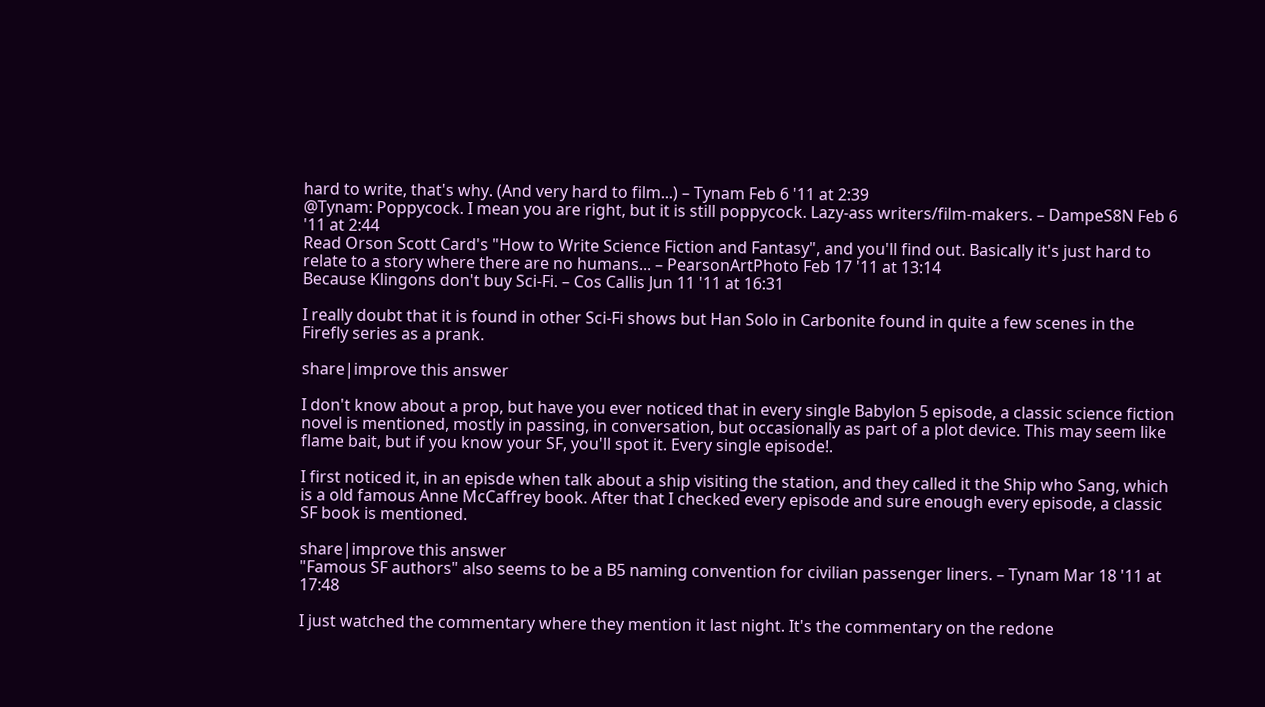hard to write, that's why. (And very hard to film...) – Tynam Feb 6 '11 at 2:39
@Tynam: Poppycock. I mean you are right, but it is still poppycock. Lazy-ass writers/film-makers. – DampeS8N Feb 6 '11 at 2:44
Read Orson Scott Card's "How to Write Science Fiction and Fantasy", and you'll find out. Basically it's just hard to relate to a story where there are no humans... – PearsonArtPhoto Feb 17 '11 at 13:14
Because Klingons don't buy Sci-Fi. – Cos Callis Jun 11 '11 at 16:31

I really doubt that it is found in other Sci-Fi shows but Han Solo in Carbonite found in quite a few scenes in the Firefly series as a prank.

share|improve this answer

I don't know about a prop, but have you ever noticed that in every single Babylon 5 episode, a classic science fiction novel is mentioned, mostly in passing, in conversation, but occasionally as part of a plot device. This may seem like flame bait, but if you know your SF, you'll spot it. Every single episode!.

I first noticed it, in an episde when talk about a ship visiting the station, and they called it the Ship who Sang, which is a old famous Anne McCaffrey book. After that I checked every episode and sure enough every episode, a classic SF book is mentioned.

share|improve this answer
"Famous SF authors" also seems to be a B5 naming convention for civilian passenger liners. – Tynam Mar 18 '11 at 17:48

I just watched the commentary where they mention it last night. It's the commentary on the redone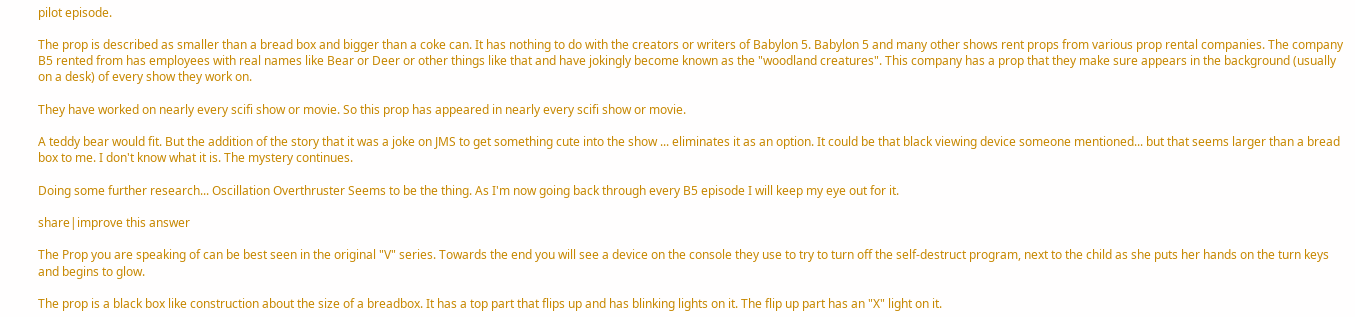pilot episode.

The prop is described as smaller than a bread box and bigger than a coke can. It has nothing to do with the creators or writers of Babylon 5. Babylon 5 and many other shows rent props from various prop rental companies. The company B5 rented from has employees with real names like Bear or Deer or other things like that and have jokingly become known as the "woodland creatures". This company has a prop that they make sure appears in the background (usually on a desk) of every show they work on.

They have worked on nearly every scifi show or movie. So this prop has appeared in nearly every scifi show or movie.

A teddy bear would fit. But the addition of the story that it was a joke on JMS to get something cute into the show ... eliminates it as an option. It could be that black viewing device someone mentioned... but that seems larger than a bread box to me. I don't know what it is. The mystery continues.

Doing some further research... Oscillation Overthruster Seems to be the thing. As I'm now going back through every B5 episode I will keep my eye out for it.

share|improve this answer

The Prop you are speaking of can be best seen in the original "V" series. Towards the end you will see a device on the console they use to try to turn off the self-destruct program, next to the child as she puts her hands on the turn keys and begins to glow.

The prop is a black box like construction about the size of a breadbox. It has a top part that flips up and has blinking lights on it. The flip up part has an "X" light on it.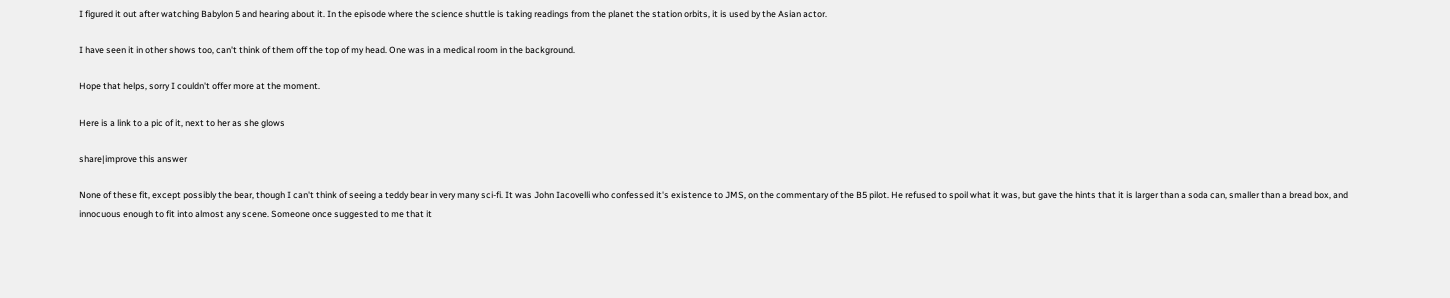I figured it out after watching Babylon 5 and hearing about it. In the episode where the science shuttle is taking readings from the planet the station orbits, it is used by the Asian actor.

I have seen it in other shows too, can't think of them off the top of my head. One was in a medical room in the background.

Hope that helps, sorry I couldn't offer more at the moment.

Here is a link to a pic of it, next to her as she glows

share|improve this answer

None of these fit, except possibly the bear, though I can't think of seeing a teddy bear in very many sci-fi. It was John Iacovelli who confessed it's existence to JMS, on the commentary of the B5 pilot. He refused to spoil what it was, but gave the hints that it is larger than a soda can, smaller than a bread box, and innocuous enough to fit into almost any scene. Someone once suggested to me that it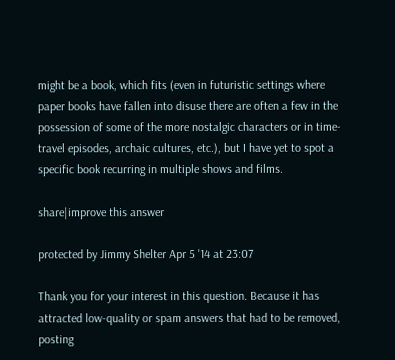might be a book, which fits (even in futuristic settings where paper books have fallen into disuse there are often a few in the possession of some of the more nostalgic characters or in time-travel episodes, archaic cultures, etc.), but I have yet to spot a specific book recurring in multiple shows and films.

share|improve this answer

protected by Jimmy Shelter Apr 5 '14 at 23:07

Thank you for your interest in this question. Because it has attracted low-quality or spam answers that had to be removed, posting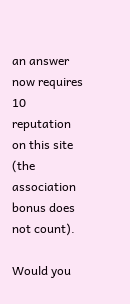an answer now requires 10 reputation on this site (the association bonus does not count).

Would you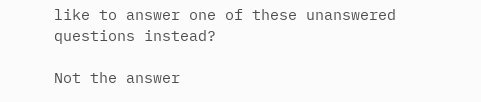like to answer one of these unanswered questions instead?

Not the answer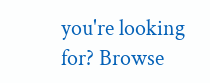you're looking for? Browse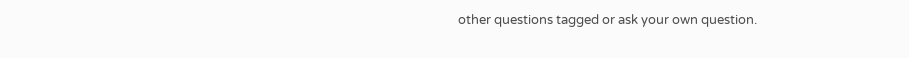other questions tagged or ask your own question.